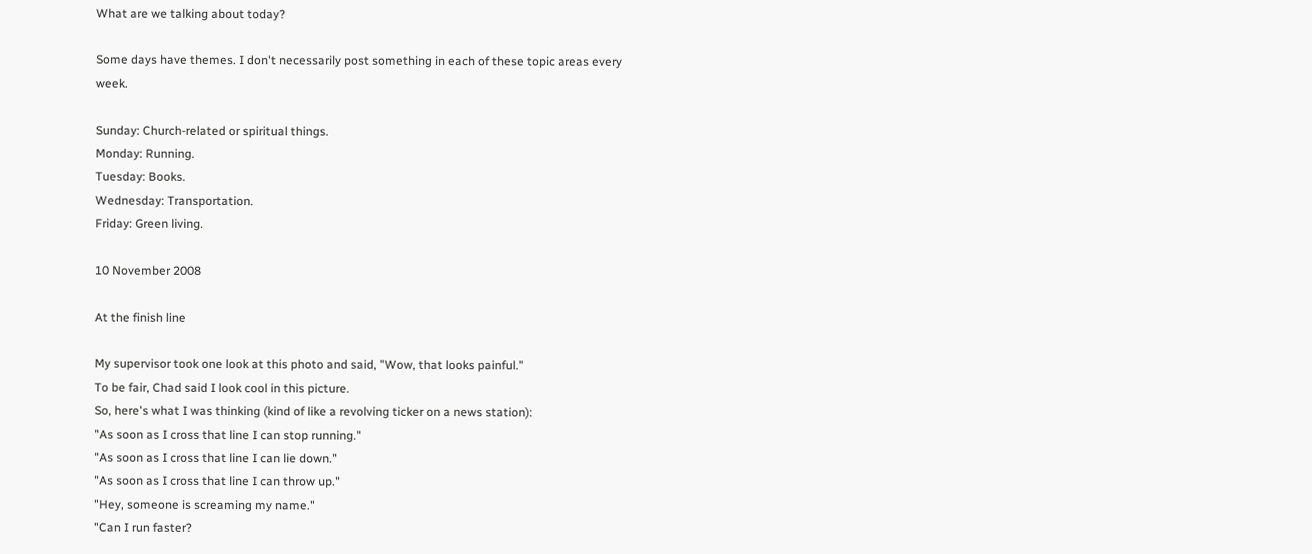What are we talking about today?

Some days have themes. I don't necessarily post something in each of these topic areas every week.

Sunday: Church-related or spiritual things.
Monday: Running.
Tuesday: Books.
Wednesday: Transportation.
Friday: Green living.

10 November 2008

At the finish line

My supervisor took one look at this photo and said, "Wow, that looks painful."
To be fair, Chad said I look cool in this picture.
So, here's what I was thinking (kind of like a revolving ticker on a news station):
"As soon as I cross that line I can stop running."
"As soon as I cross that line I can lie down."
"As soon as I cross that line I can throw up."
"Hey, someone is screaming my name."
"Can I run faster?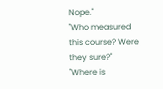Nope."
"Who measured this course? Were they sure?"
"Where is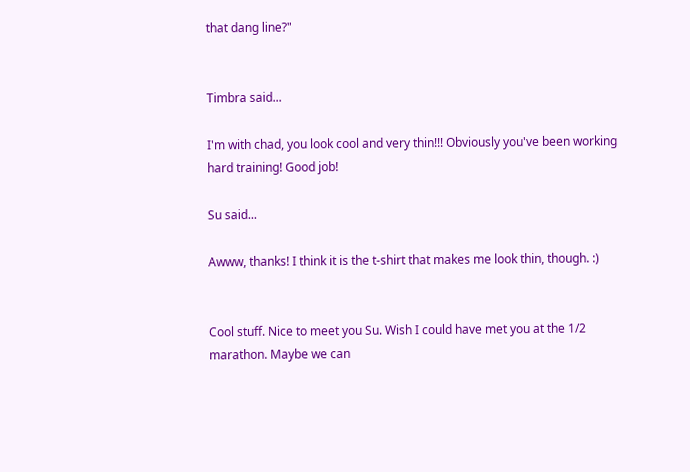that dang line?"


Timbra said...

I'm with chad, you look cool and very thin!!! Obviously you've been working hard training! Good job!

Su said...

Awww, thanks! I think it is the t-shirt that makes me look thin, though. :)


Cool stuff. Nice to meet you Su. Wish I could have met you at the 1/2 marathon. Maybe we can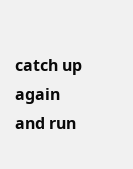catch up again and run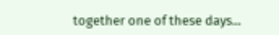together one of these days...